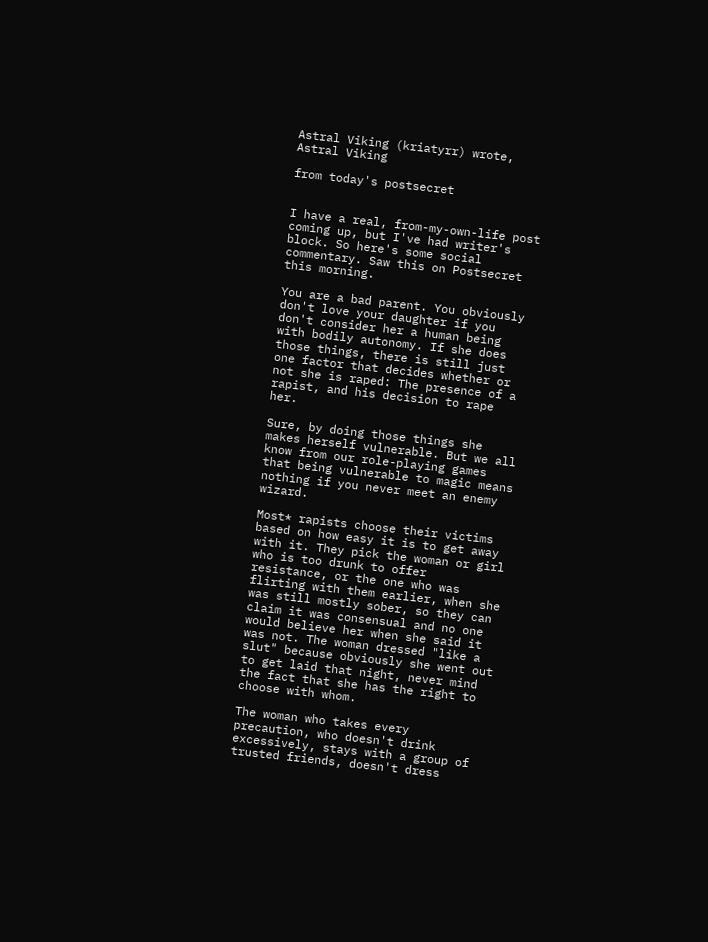Astral Viking (kriatyrr) wrote,
Astral Viking

from today's postsecret


I have a real, from-my-own-life post coming up, but I've had writer's block. So here's some social commentary. Saw this on Postsecret this morning.

You are a bad parent. You obviously don't love your daughter if you don't consider her a human being with bodily autonomy. If she does those things, there is still just one factor that decides whether or not she is raped: The presence of a rapist, and his decision to rape her.

Sure, by doing those things she makes herself vulnerable. But we all know from our role-playing games that being vulnerable to magic means nothing if you never meet an enemy wizard.

Most* rapists choose their victims based on how easy it is to get away with it. They pick the woman or girl who is too drunk to offer resistance, or the one who was flirting with them earlier, when she was still mostly sober, so they can claim it was consensual and no one would believe her when she said it was not. The woman dressed "like a slut" because obviously she went out to get laid that night, never mind the fact that she has the right to choose with whom.

The woman who takes every precaution, who doesn't drink excessively, stays with a group of trusted friends, doesn't dress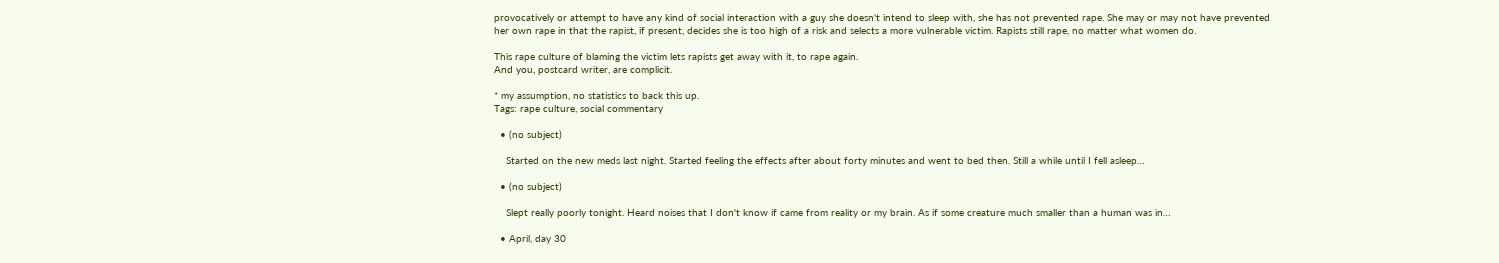provocatively or attempt to have any kind of social interaction with a guy she doesn't intend to sleep with, she has not prevented rape. She may or may not have prevented her own rape in that the rapist, if present, decides she is too high of a risk and selects a more vulnerable victim. Rapists still rape, no matter what women do.

This rape culture of blaming the victim lets rapists get away with it, to rape again.
And you, postcard writer, are complicit.

* my assumption, no statistics to back this up.
Tags: rape culture, social commentary

  • (no subject)

    Started on the new meds last night. Started feeling the effects after about forty minutes and went to bed then. Still a while until I fell asleep…

  • (no subject)

    Slept really poorly tonight. Heard noises that I don't know if came from reality or my brain. As if some creature much smaller than a human was in…

  • April, day 30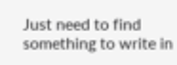Just need to find something to write in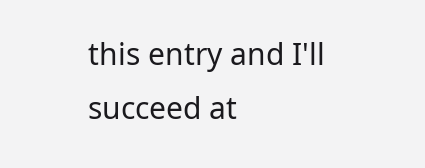this entry and I'll succeed at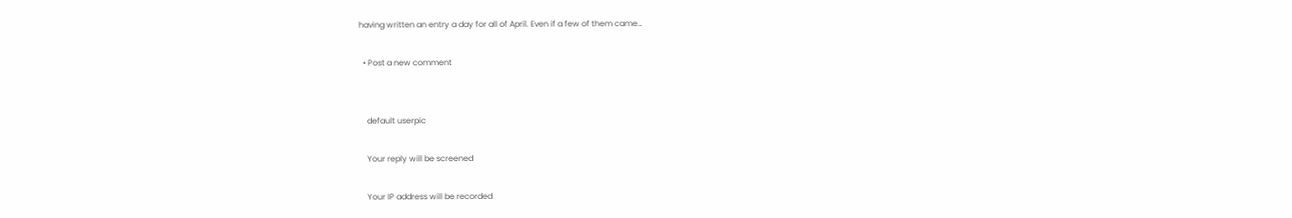having written an entry a day for all of April. Even if a few of them came…

  • Post a new comment


    default userpic

    Your reply will be screened

    Your IP address will be recorded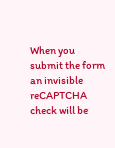When you submit the form an invisible reCAPTCHA check will be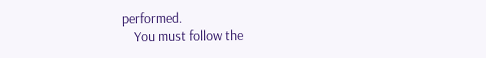performed.
    You must follow the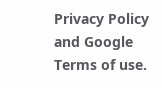Privacy Policy and Google Terms of use.